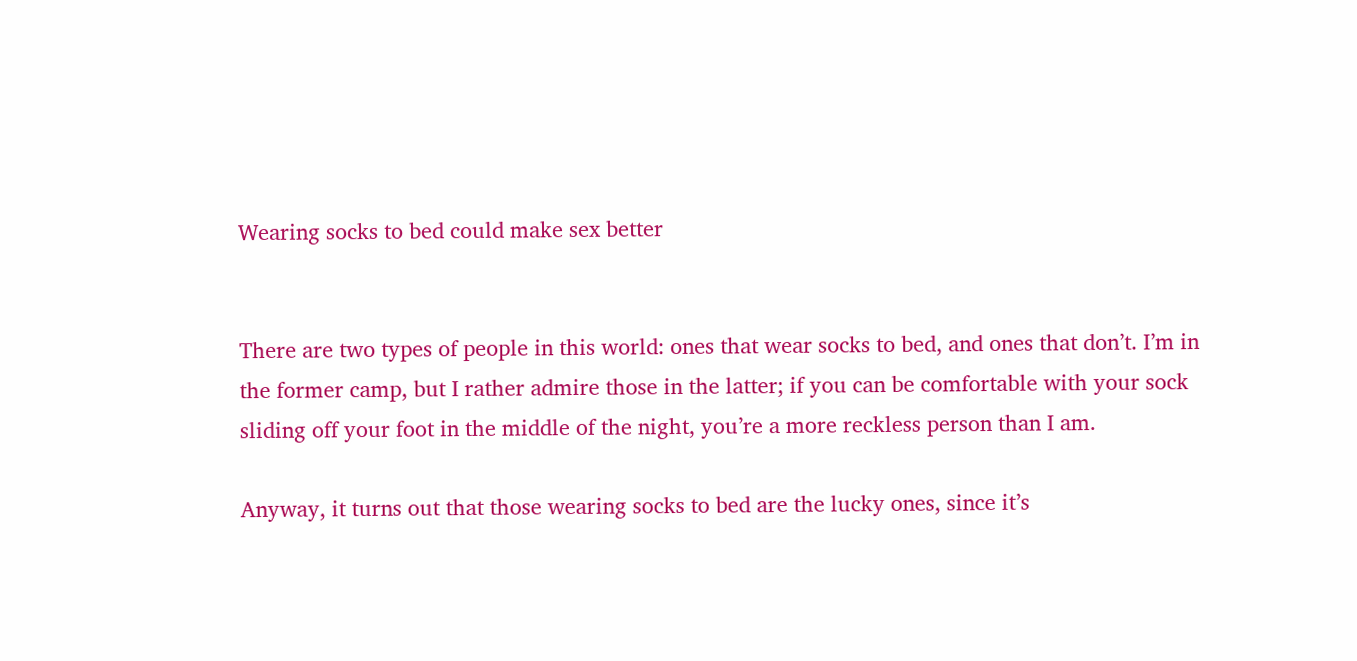Wearing socks to bed could make sex better


There are two types of people in this world: ones that wear socks to bed, and ones that don’t. I’m in the former camp, but I rather admire those in the latter; if you can be comfortable with your sock sliding off your foot in the middle of the night, you’re a more reckless person than I am.

Anyway, it turns out that those wearing socks to bed are the lucky ones, since it’s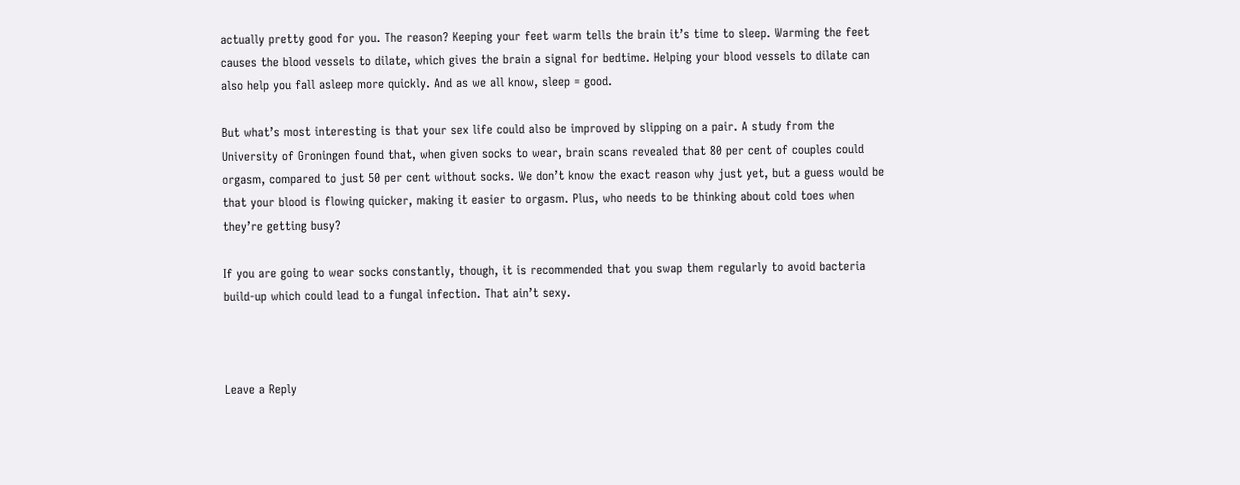actually pretty good for you. The reason? Keeping your feet warm tells the brain it’s time to sleep. Warming the feet causes the blood vessels to dilate, which gives the brain a signal for bedtime. Helping your blood vessels to dilate can also help you fall asleep more quickly. And as we all know, sleep = good.

But what’s most interesting is that your sex life could also be improved by slipping on a pair. A study from the University of Groningen found that, when given socks to wear, brain scans revealed that 80 per cent of couples could orgasm, compared to just 50 per cent without socks. We don’t know the exact reason why just yet, but a guess would be that your blood is flowing quicker, making it easier to orgasm. Plus, who needs to be thinking about cold toes when they’re getting busy?

If you are going to wear socks constantly, though, it is recommended that you swap them regularly to avoid bacteria build-up which could lead to a fungal infection. That ain’t sexy.



Leave a Reply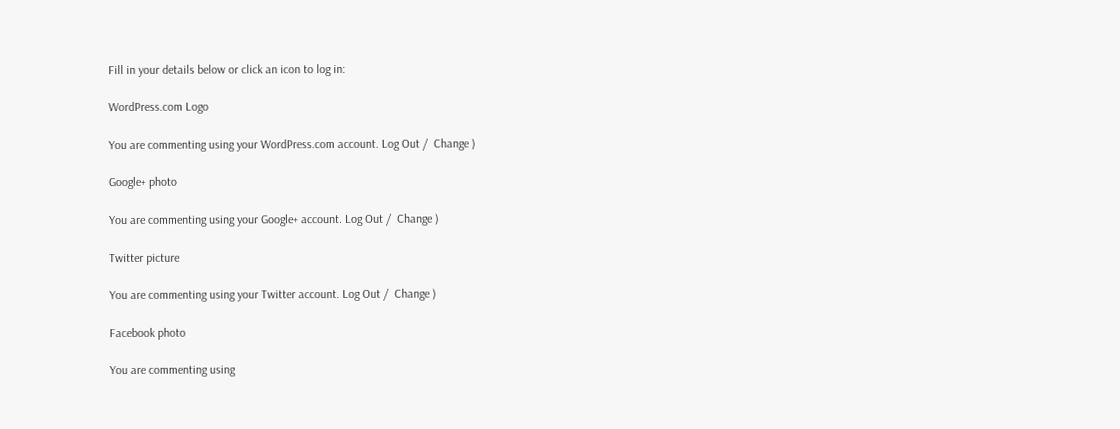Fill in your details below or click an icon to log in:

WordPress.com Logo

You are commenting using your WordPress.com account. Log Out /  Change )

Google+ photo

You are commenting using your Google+ account. Log Out /  Change )

Twitter picture

You are commenting using your Twitter account. Log Out /  Change )

Facebook photo

You are commenting using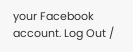your Facebook account. Log Out /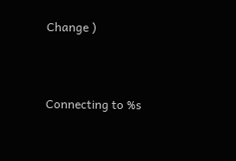Change )


Connecting to %s